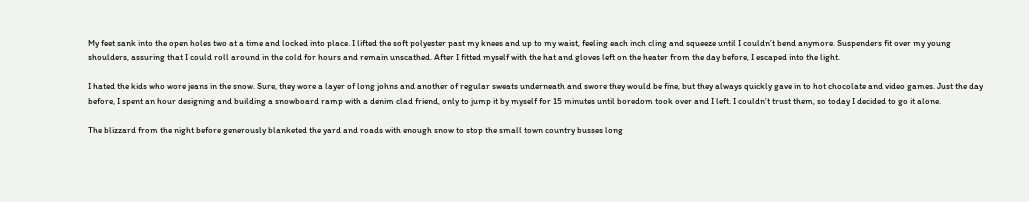My feet sank into the open holes two at a time and locked into place. I lifted the soft polyester past my knees and up to my waist, feeling each inch cling and squeeze until I couldn’t bend anymore. Suspenders fit over my young shoulders, assuring that I could roll around in the cold for hours and remain unscathed. After I fitted myself with the hat and gloves left on the heater from the day before, I escaped into the light.

I hated the kids who wore jeans in the snow. Sure, they wore a layer of long johns and another of regular sweats underneath and swore they would be fine, but they always quickly gave in to hot chocolate and video games. Just the day before, I spent an hour designing and building a snowboard ramp with a denim clad friend, only to jump it by myself for 15 minutes until boredom took over and I left. I couldn’t trust them, so today I decided to go it alone.

The blizzard from the night before generously blanketed the yard and roads with enough snow to stop the small town country busses long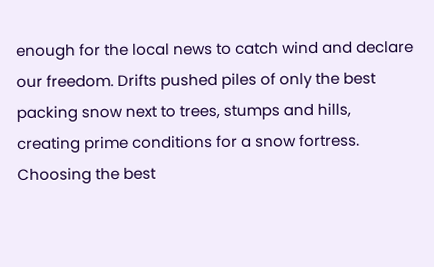enough for the local news to catch wind and declare our freedom. Drifts pushed piles of only the best packing snow next to trees, stumps and hills, creating prime conditions for a snow fortress. Choosing the best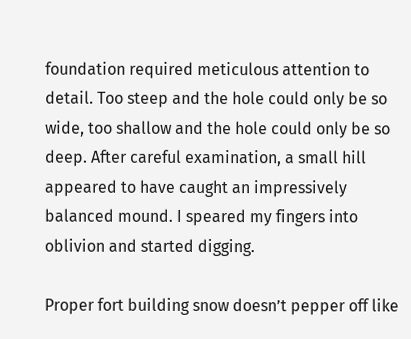foundation required meticulous attention to detail. Too steep and the hole could only be so wide, too shallow and the hole could only be so deep. After careful examination, a small hill appeared to have caught an impressively balanced mound. I speared my fingers into oblivion and started digging.

Proper fort building snow doesn’t pepper off like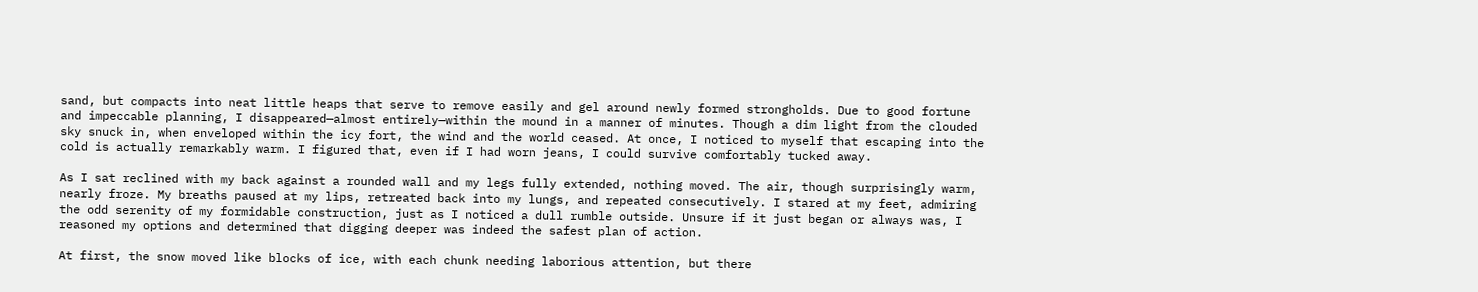sand, but compacts into neat little heaps that serve to remove easily and gel around newly formed strongholds. Due to good fortune and impeccable planning, I disappeared—almost entirely—within the mound in a manner of minutes. Though a dim light from the clouded sky snuck in, when enveloped within the icy fort, the wind and the world ceased. At once, I noticed to myself that escaping into the cold is actually remarkably warm. I figured that, even if I had worn jeans, I could survive comfortably tucked away.

As I sat reclined with my back against a rounded wall and my legs fully extended, nothing moved. The air, though surprisingly warm, nearly froze. My breaths paused at my lips, retreated back into my lungs, and repeated consecutively. I stared at my feet, admiring the odd serenity of my formidable construction, just as I noticed a dull rumble outside. Unsure if it just began or always was, I reasoned my options and determined that digging deeper was indeed the safest plan of action.

At first, the snow moved like blocks of ice, with each chunk needing laborious attention, but there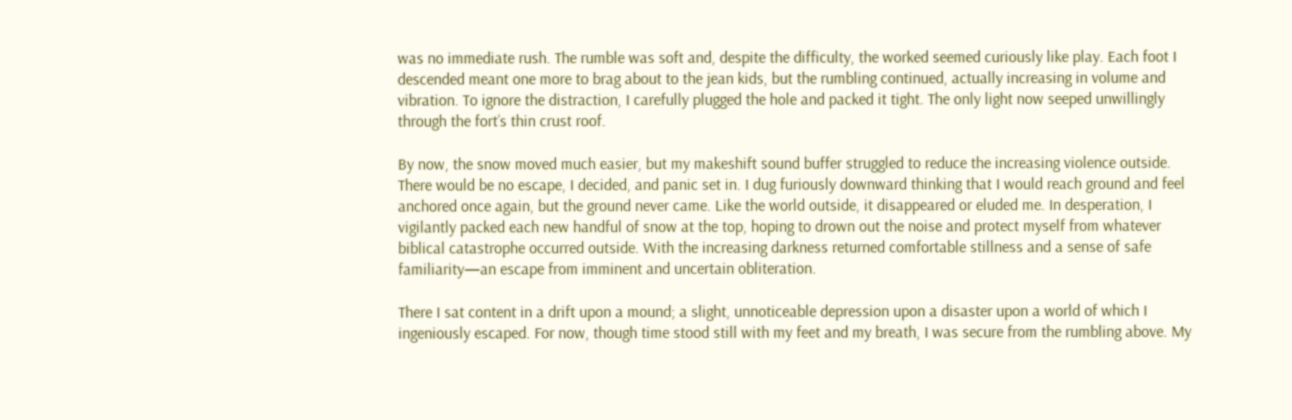was no immediate rush. The rumble was soft and, despite the difficulty, the worked seemed curiously like play. Each foot I descended meant one more to brag about to the jean kids, but the rumbling continued, actually increasing in volume and vibration. To ignore the distraction, I carefully plugged the hole and packed it tight. The only light now seeped unwillingly through the fort’s thin crust roof.

By now, the snow moved much easier, but my makeshift sound buffer struggled to reduce the increasing violence outside. There would be no escape, I decided, and panic set in. I dug furiously downward thinking that I would reach ground and feel anchored once again, but the ground never came. Like the world outside, it disappeared or eluded me. In desperation, I vigilantly packed each new handful of snow at the top, hoping to drown out the noise and protect myself from whatever biblical catastrophe occurred outside. With the increasing darkness returned comfortable stillness and a sense of safe familiarity—an escape from imminent and uncertain obliteration.

There I sat content in a drift upon a mound; a slight, unnoticeable depression upon a disaster upon a world of which I ingeniously escaped. For now, though time stood still with my feet and my breath, I was secure from the rumbling above. My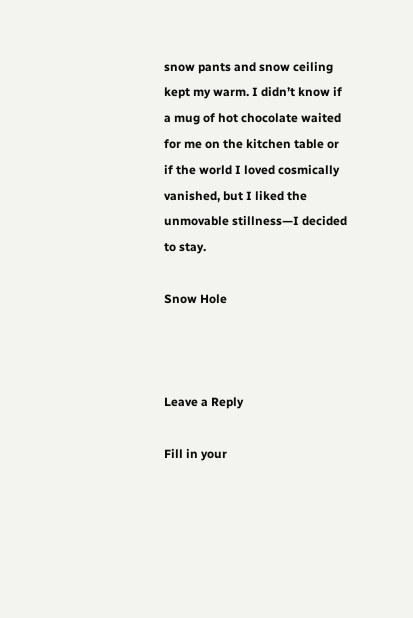snow pants and snow ceiling kept my warm. I didn’t know if a mug of hot chocolate waited for me on the kitchen table or if the world I loved cosmically vanished, but I liked the unmovable stillness—I decided to stay.

Snow Hole



Leave a Reply

Fill in your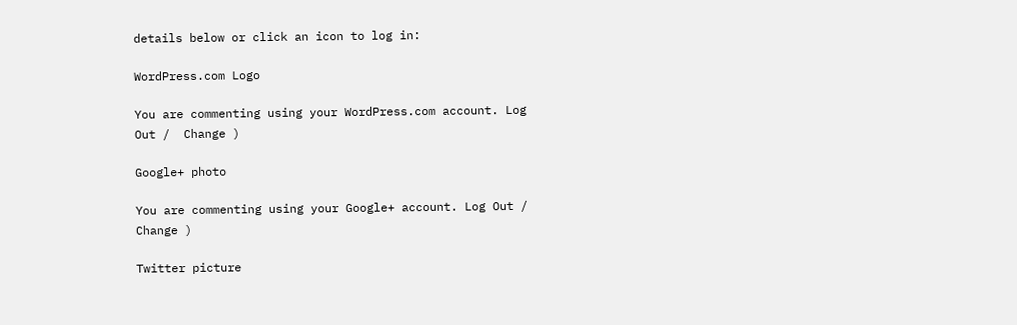details below or click an icon to log in:

WordPress.com Logo

You are commenting using your WordPress.com account. Log Out /  Change )

Google+ photo

You are commenting using your Google+ account. Log Out /  Change )

Twitter picture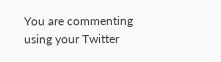You are commenting using your Twitter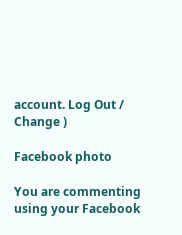account. Log Out /  Change )

Facebook photo

You are commenting using your Facebook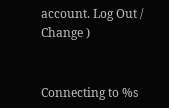account. Log Out /  Change )


Connecting to %s